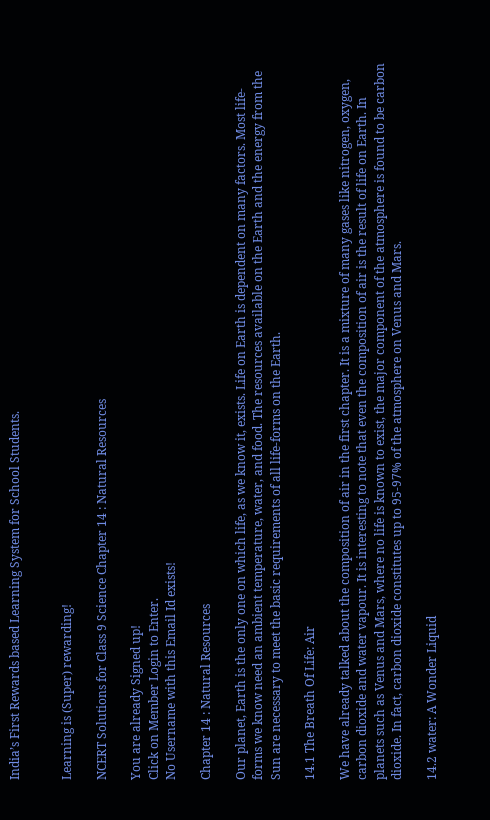India’s First Rewards based Learning System for School Students.


Learning is (Super) rewarding!

NCERT Solutions for Class 9 Science Chapter 14 : Natural Resources

You are already Signed up!
Click on Member Login to Enter.
No Username with this Email Id exists!

Chapter 14 : Natural Resources

Our planet, Earth is the only one on which life, as we know it, exists. Life on Earth is dependent on many factors. Most life-forms we know need an ambient temperature, water, and food. The resources available on the Earth and the energy from the Sun are necessary to meet the basic requirements of all life-forms on the Earth.

14.1 The Breath Of Life: Air

We have already talked about the composition of air in the first chapter. It is a mixture of many gases like nitrogen, oxygen, carbon dioxide and water vapour. It is interesting to note that even the composition of air is the result of life on Earth. In planets such as Venus and Mars, where no life is known to exist, the major component of the atmosphere is found to be carbon dioxide. In fact, carbon dioxide constitutes up to 95-97% of the atmosphere on Venus and Mars.

14.2 water: A Wonder Liquid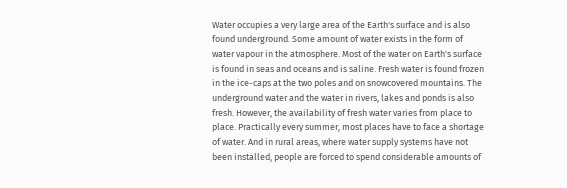Water occupies a very large area of the Earth's surface and is also found underground. Some amount of water exists in the form of water vapour in the atmosphere. Most of the water on Earth's surface is found in seas and oceans and is saline. Fresh water is found frozen in the ice-caps at the two poles and on snowcovered mountains. The underground water and the water in rivers, lakes and ponds is also fresh. However, the availability of fresh water varies from place to place. Practically every summer, most places have to face a shortage of water. And in rural areas, where water supply systems have not been installed, people are forced to spend considerable amounts of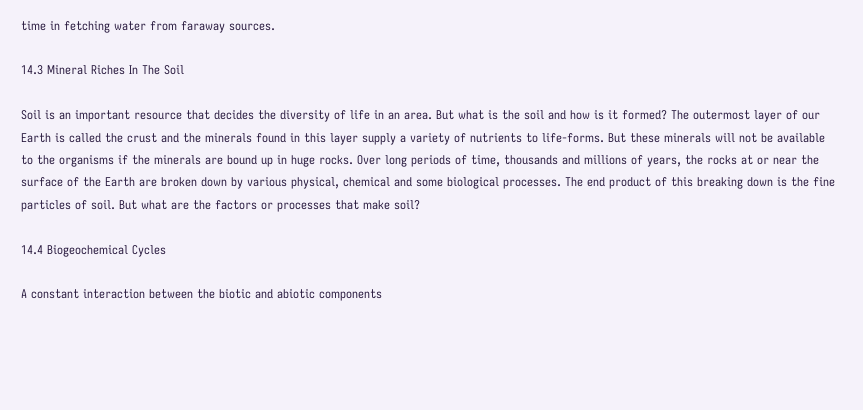time in fetching water from faraway sources.

14.3 Mineral Riches In The Soil

Soil is an important resource that decides the diversity of life in an area. But what is the soil and how is it formed? The outermost layer of our Earth is called the crust and the minerals found in this layer supply a variety of nutrients to life-forms. But these minerals will not be available to the organisms if the minerals are bound up in huge rocks. Over long periods of time, thousands and millions of years, the rocks at or near the surface of the Earth are broken down by various physical, chemical and some biological processes. The end product of this breaking down is the fine particles of soil. But what are the factors or processes that make soil?

14.4 Biogeochemical Cycles

A constant interaction between the biotic and abiotic components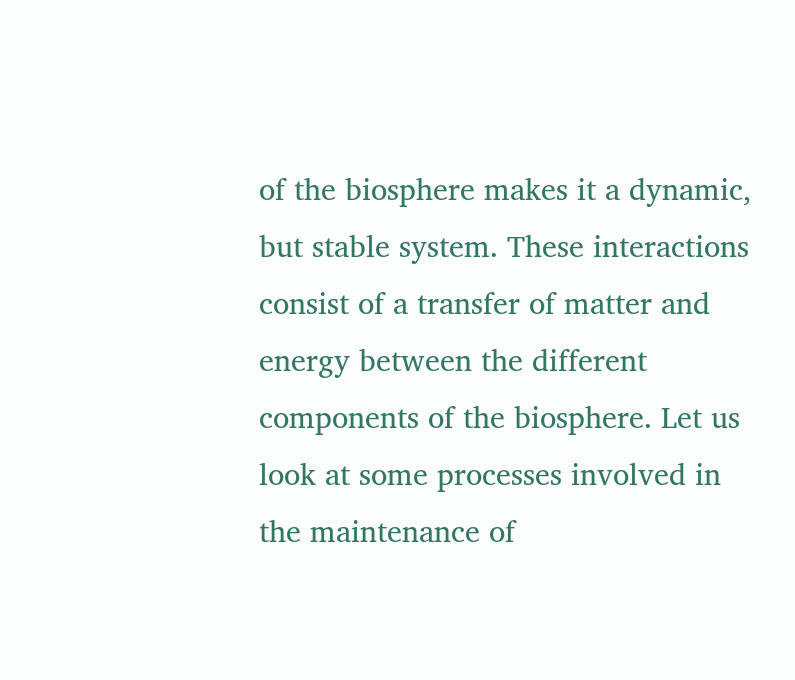of the biosphere makes it a dynamic, but stable system. These interactions consist of a transfer of matter and energy between the different components of the biosphere. Let us look at some processes involved in the maintenance of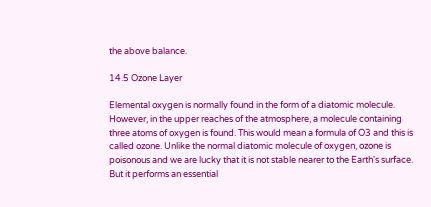the above balance.

14.5 Ozone Layer

Elemental oxygen is normally found in the form of a diatomic molecule. However, in the upper reaches of the atmosphere, a molecule containing three atoms of oxygen is found. This would mean a formula of O3 and this is called ozone. Unlike the normal diatomic molecule of oxygen, ozone is poisonous and we are lucky that it is not stable nearer to the Earth's surface. But it performs an essential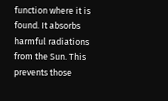function where it is found. It absorbs harmful radiations from the Sun. This prevents those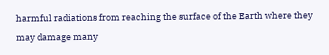harmful radiations from reaching the surface of the Earth where they may damage many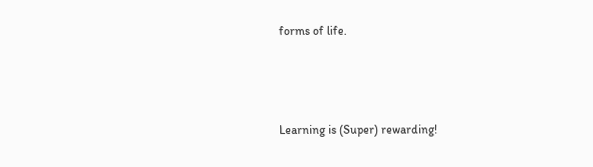forms of life.



Learning is (Super) rewarding!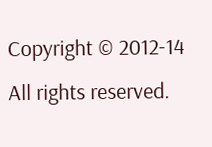Copyright © 2012-14 All rights reserved.